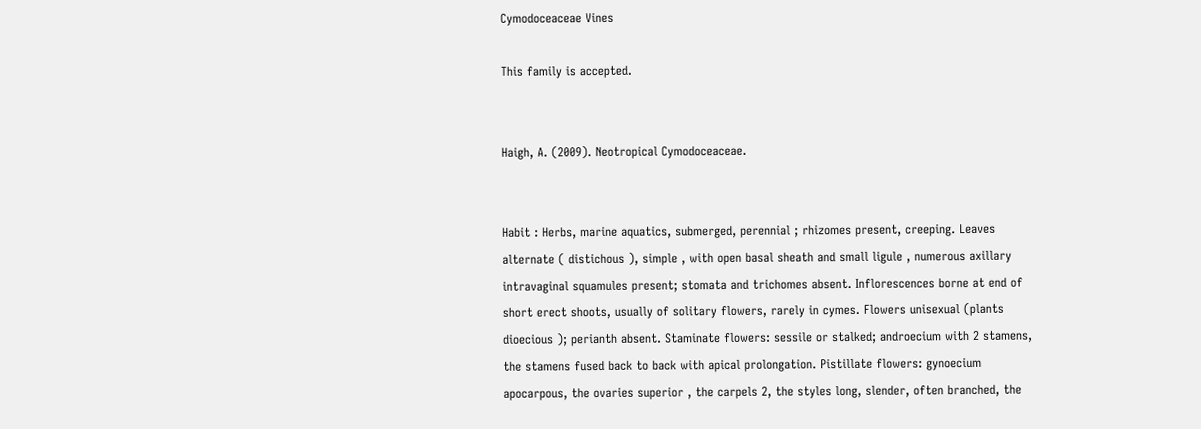Cymodoceaceae Vines

This family is accepted.


Haigh, A. (2009). Neotropical Cymodoceaceae.


Habit : Herbs, marine aquatics, submerged, perennial ; rhizomes present, creeping. Leaves alternate ( distichous ), simple , with open basal sheath and small ligule , numerous axillary intravaginal squamules present; stomata and trichomes absent. Inflorescences borne at end of short erect shoots, usually of solitary flowers, rarely in cymes. Flowers unisexual (plants dioecious ); perianth absent. Staminate flowers: sessile or stalked; androecium with 2 stamens, the stamens fused back to back with apical prolongation. Pistillate flowers: gynoecium apocarpous, the ovaries superior , the carpels 2, the styles long, slender, often branched, the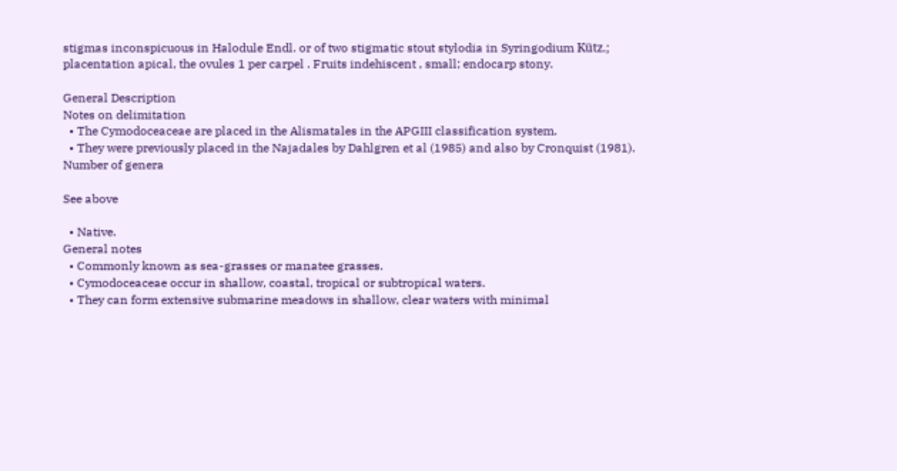stigmas inconspicuous in Halodule Endl. or of two stigmatic stout stylodia in Syringodium Kütz.; placentation apical, the ovules 1 per carpel . Fruits indehiscent , small; endocarp stony.

General Description
Notes on delimitation
  • The Cymodoceaceae are placed in the Alismatales in the APGIII classification system.
  • They were previously placed in the Najadales by Dahlgren et al (1985) and also by Cronquist (1981).
Number of genera

See above

  • Native.
General notes
  • Commonly known as sea-grasses or manatee grasses.
  • Cymodoceaceae occur in shallow, coastal, tropical or subtropical waters.
  • They can form extensive submarine meadows in shallow, clear waters with minimal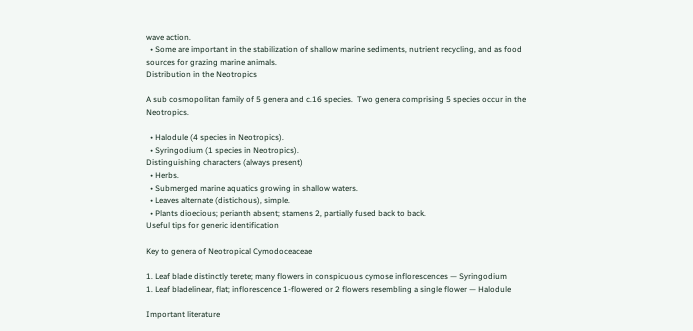wave action.
  • Some are important in the stabilization of shallow marine sediments, nutrient recycling, and as food sources for grazing marine animals.
Distribution in the Neotropics

A sub cosmopolitan family of 5 genera and c.16 species.  Two genera comprising 5 species occur in the Neotropics.

  • Halodule (4 species in Neotropics).
  • Syringodium (1 species in Neotropics).
Distinguishing characters (always present)
  • Herbs.
  • Submerged marine aquatics growing in shallow waters.
  • Leaves alternate (distichous), simple.
  • Plants dioecious; perianth absent; stamens 2, partially fused back to back.
Useful tips for generic identification

Key to genera of Neotropical Cymodoceaceae

1. Leaf blade distinctly terete; many flowers in conspicuous cymose inflorescences — Syringodium
1. Leaf bladelinear, flat; inflorescence 1-flowered or 2 flowers resembling a single flower — Halodule

Important literature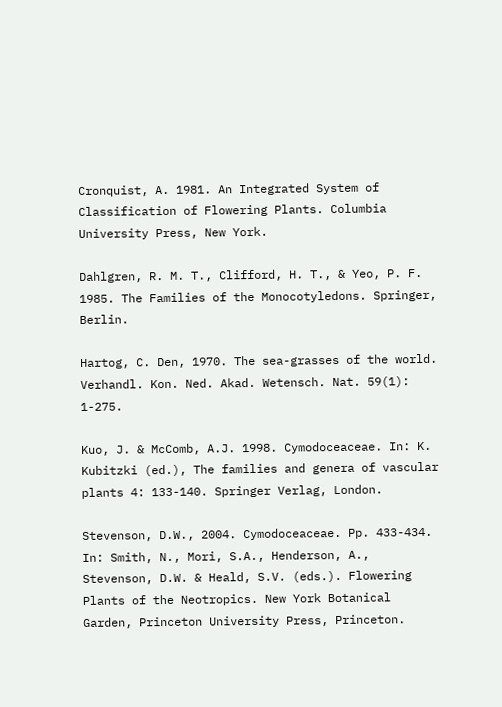Cronquist, A. 1981. An Integrated System of Classification of Flowering Plants. Columbia University Press, New York.

Dahlgren, R. M. T., Clifford, H. T., & Yeo, P. F. 1985. The Families of the Monocotyledons. Springer, Berlin.

Hartog, C. Den, 1970. The sea-grasses of the world. Verhandl. Kon. Ned. Akad. Wetensch. Nat. 59(1): 1-275.

Kuo, J. & McComb, A.J. 1998. Cymodoceaceae. In: K. Kubitzki (ed.), The families and genera of vascular plants 4: 133-140. Springer Verlag, London.

Stevenson, D.W., 2004. Cymodoceaceae. Pp. 433-434. In: Smith, N., Mori, S.A., Henderson, A., Stevenson, D.W. & Heald, S.V. (eds.). Flowering Plants of the Neotropics. New York Botanical Garden, Princeton University Press, Princeton.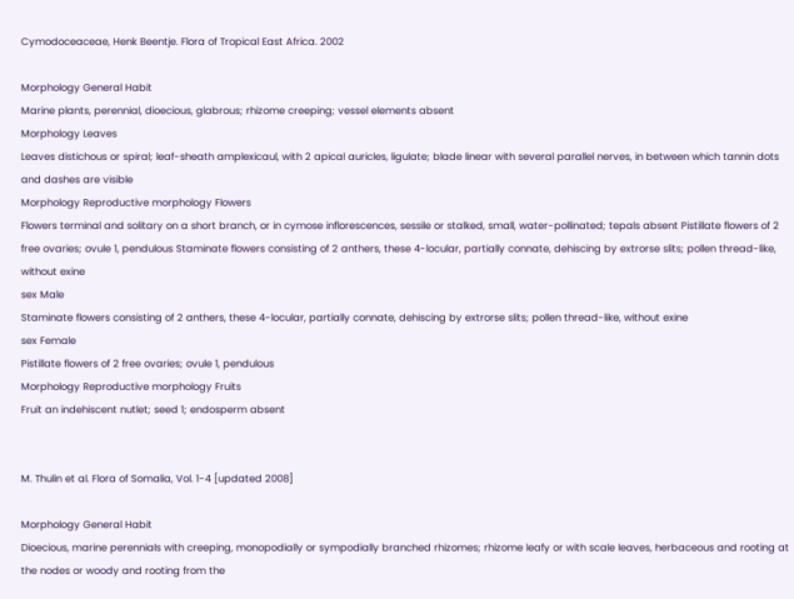Cymodoceaceae, Henk Beentje. Flora of Tropical East Africa. 2002

Morphology General Habit
Marine plants, perennial, dioecious, glabrous; rhizome creeping; vessel elements absent
Morphology Leaves
Leaves distichous or spiral; leaf-sheath amplexicaul, with 2 apical auricles, ligulate; blade linear with several parallel nerves, in between which tannin dots and dashes are visible
Morphology Reproductive morphology Flowers
Flowers terminal and solitary on a short branch, or in cymose inflorescences, sessile or stalked, small, water-pollinated; tepals absent Pistillate flowers of 2 free ovaries; ovule 1, pendulous Staminate flowers consisting of 2 anthers, these 4-locular, partially connate, dehiscing by extrorse slits; pollen thread-like, without exine
sex Male
Staminate flowers consisting of 2 anthers, these 4-locular, partially connate, dehiscing by extrorse slits; pollen thread-like, without exine
sex Female
Pistillate flowers of 2 free ovaries; ovule 1, pendulous
Morphology Reproductive morphology Fruits
Fruit an indehiscent nutlet; seed 1; endosperm absent


M. Thulin et al. Flora of Somalia, Vol. 1-4 [updated 2008]

Morphology General Habit
Dioecious, marine perennials with creeping, monopodially or sympodially branched rhizomes; rhizome leafy or with scale leaves, herbaceous and rooting at the nodes or woody and rooting from the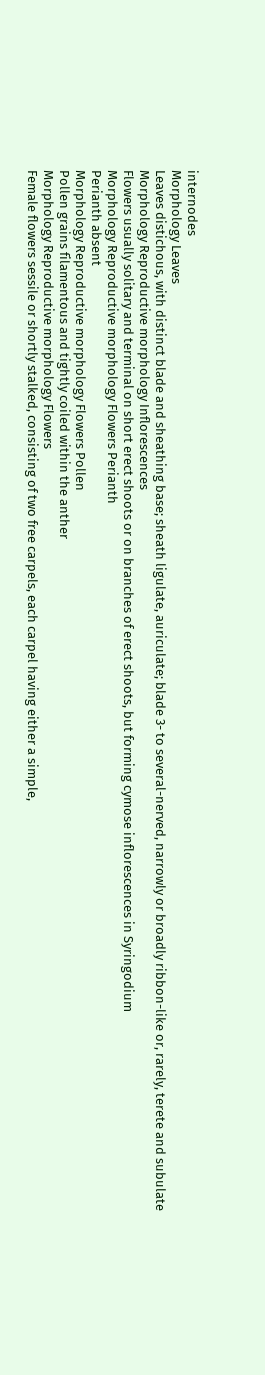internodes
Morphology Leaves
Leaves distichous, with distinct blade and sheathing base; sheath ligulate, auriculate; blade 3- to several-nerved, narrowly or broadly ribbon-like or, rarely, terete and subulate
Morphology Reproductive morphology Inflorescences
Flowers usually solitary and terminal on short erect shoots or on branches of erect shoots, but forming cymose inflorescences in Syringodium
Morphology Reproductive morphology Flowers Perianth
Perianth absent
Morphology Reproductive morphology Flowers Pollen
Pollen grains filamentous and tightly coiled within the anther
Morphology Reproductive morphology Flowers
Female flowers sessile or shortly stalked, consisting of two free carpels, each carpel having either a simple,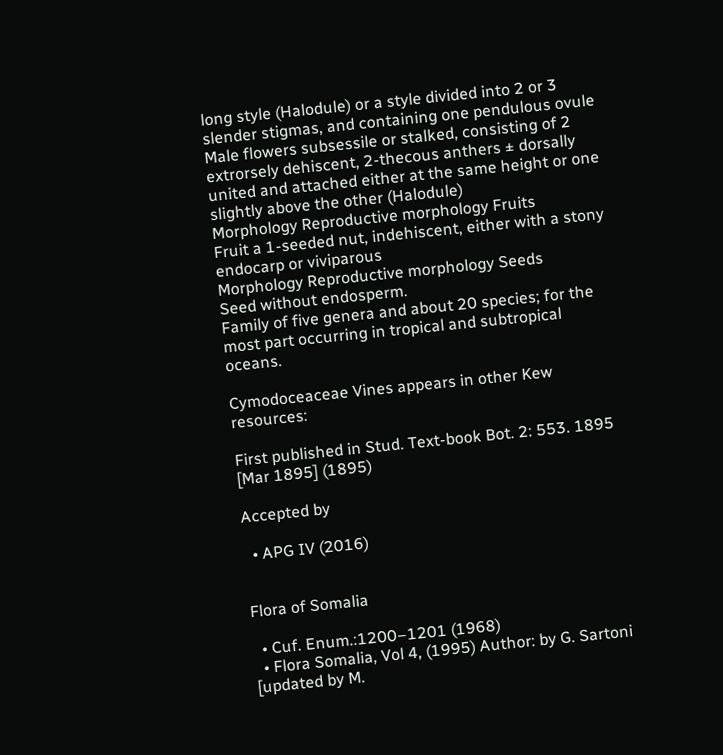long style (Halodule) or a style divided into 2 or 3 slender stigmas, and containing one pendulous ovule Male flowers subsessile or stalked, consisting of 2 extrorsely dehiscent, 2-thecous anthers ± dorsally united and attached either at the same height or one slightly above the other (Halodule)
Morphology Reproductive morphology Fruits
Fruit a 1-seeded nut, indehiscent, either with a stony endocarp or viviparous
Morphology Reproductive morphology Seeds
Seed without endosperm.
Family of five genera and about 20 species; for the most part occurring in tropical and subtropical oceans.

Cymodoceaceae Vines appears in other Kew resources:

First published in Stud. Text-book Bot. 2: 553. 1895 [Mar 1895] (1895)

Accepted by

  • APG IV (2016)


Flora of Somalia

  • Cuf. Enum.:1200–1201 (1968)
  • Flora Somalia, Vol 4, (1995) Author: by G. Sartoni [updated by M.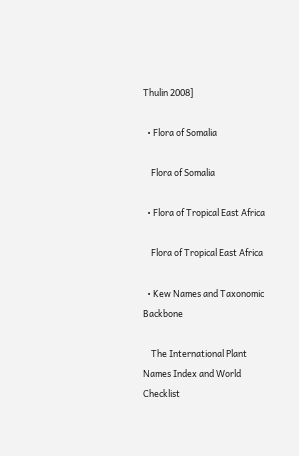Thulin 2008]

  • Flora of Somalia

    Flora of Somalia

  • Flora of Tropical East Africa

    Flora of Tropical East Africa

  • Kew Names and Taxonomic Backbone

    The International Plant Names Index and World Checklist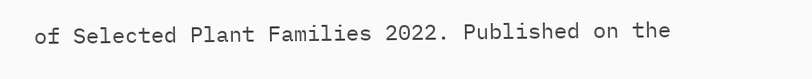of Selected Plant Families 2022. Published on the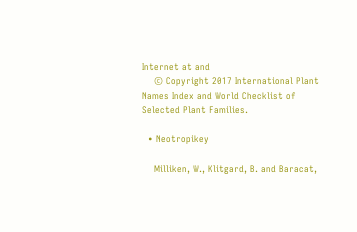Internet at and
    © Copyright 2017 International Plant Names Index and World Checklist of Selected Plant Families.

  • Neotropikey

    Milliken, W., Klitgard, B. and Baracat,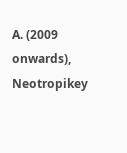A. (2009 onwards), Neotropikey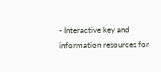- Interactive key and information resources for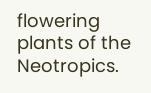flowering plants of the Neotropics.